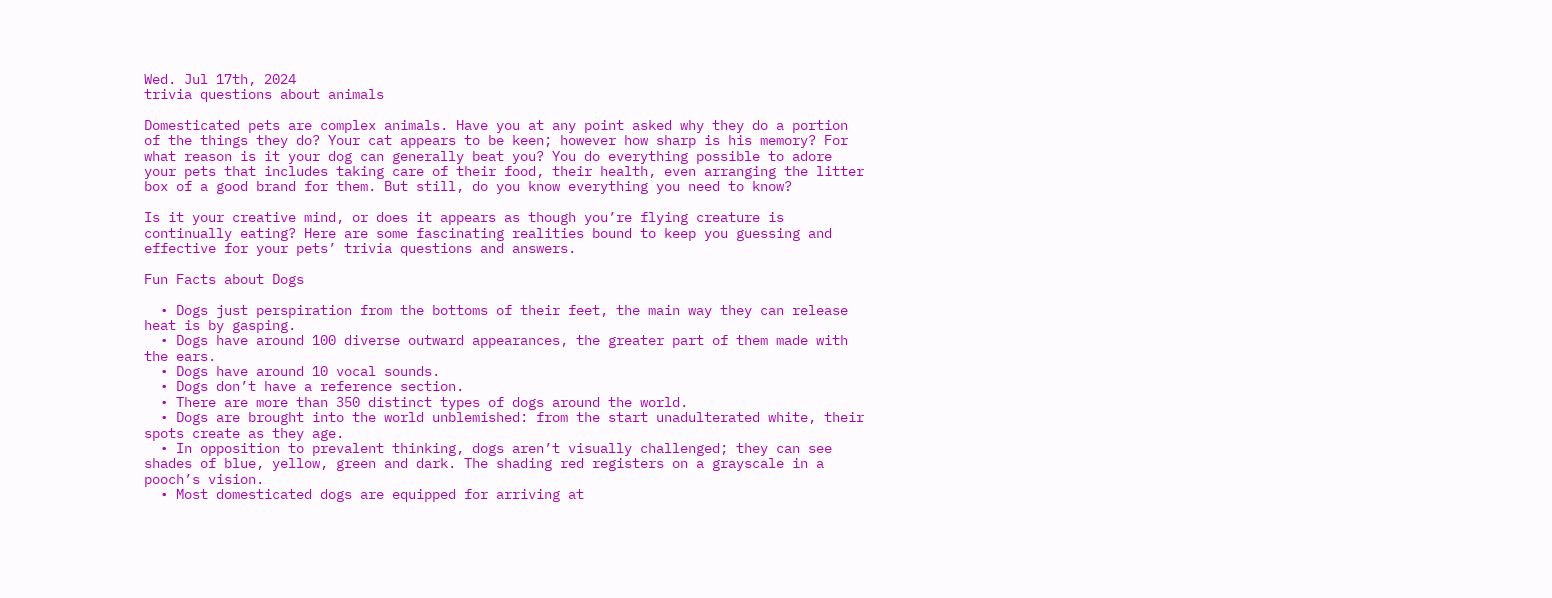Wed. Jul 17th, 2024
trivia questions about animals

Domesticated pets are complex animals. Have you at any point asked why they do a portion of the things they do? Your cat appears to be keen; however how sharp is his memory? For what reason is it your dog can generally beat you? You do everything possible to adore your pets that includes taking care of their food, their health, even arranging the litter box of a good brand for them. But still, do you know everything you need to know?

Is it your creative mind, or does it appears as though you’re flying creature is continually eating? Here are some fascinating realities bound to keep you guessing and effective for your pets’ trivia questions and answers.

Fun Facts about Dogs

  • Dogs just perspiration from the bottoms of their feet, the main way they can release heat is by gasping.
  • Dogs have around 100 diverse outward appearances, the greater part of them made with the ears.
  • Dogs have around 10 vocal sounds.
  • Dogs don’t have a reference section.
  • There are more than 350 distinct types of dogs around the world.
  • Dogs are brought into the world unblemished: from the start unadulterated white, their spots create as they age.
  • In opposition to prevalent thinking, dogs aren’t visually challenged; they can see shades of blue, yellow, green and dark. The shading red registers on a grayscale in a pooch’s vision.
  • Most domesticated dogs are equipped for arriving at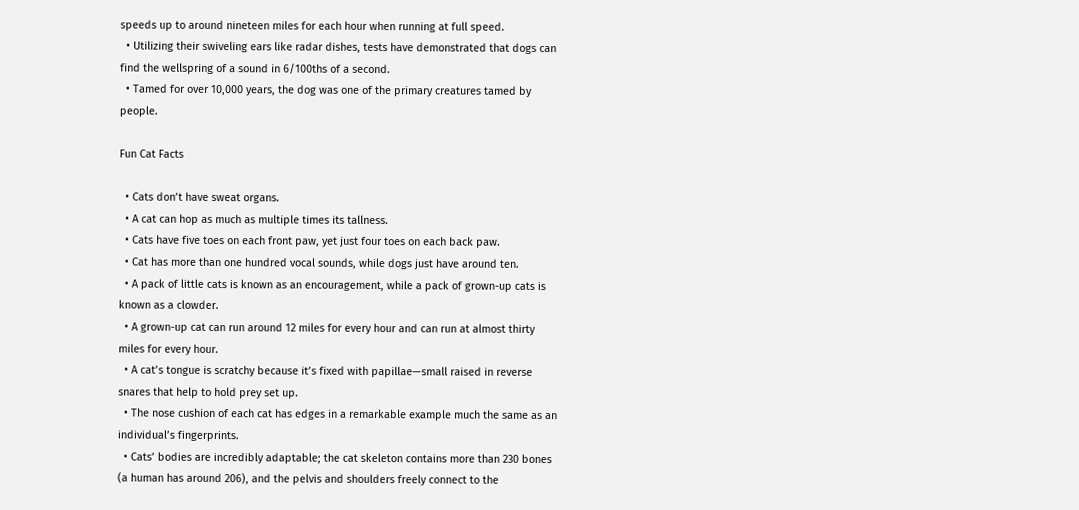speeds up to around nineteen miles for each hour when running at full speed.
  • Utilizing their swiveling ears like radar dishes, tests have demonstrated that dogs can find the wellspring of a sound in 6/100ths of a second.
  • Tamed for over 10,000 years, the dog was one of the primary creatures tamed by people.

Fun Cat Facts

  • Cats don’t have sweat organs.
  • A cat can hop as much as multiple times its tallness.
  • Cats have five toes on each front paw, yet just four toes on each back paw.
  • Cat has more than one hundred vocal sounds, while dogs just have around ten.
  • A pack of little cats is known as an encouragement, while a pack of grown-up cats is known as a clowder.
  • A grown-up cat can run around 12 miles for every hour and can run at almost thirty miles for every hour.
  • A cat’s tongue is scratchy because it’s fixed with papillae—small raised in reverse snares that help to hold prey set up.
  • The nose cushion of each cat has edges in a remarkable example much the same as an individual’s fingerprints.
  • Cats’ bodies are incredibly adaptable; the cat skeleton contains more than 230 bones (a human has around 206), and the pelvis and shoulders freely connect to the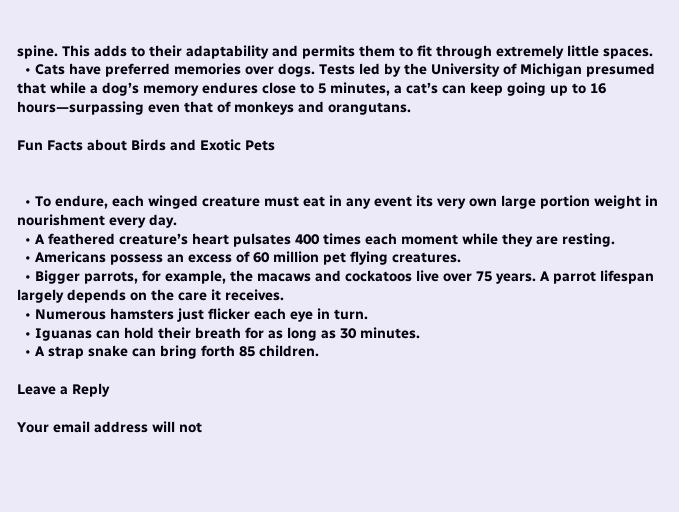spine. This adds to their adaptability and permits them to fit through extremely little spaces.
  • Cats have preferred memories over dogs. Tests led by the University of Michigan presumed that while a dog’s memory endures close to 5 minutes, a cat’s can keep going up to 16 hours—surpassing even that of monkeys and orangutans.

Fun Facts about Birds and Exotic Pets


  • To endure, each winged creature must eat in any event its very own large portion weight in nourishment every day.
  • A feathered creature’s heart pulsates 400 times each moment while they are resting.
  • Americans possess an excess of 60 million pet flying creatures.
  • Bigger parrots, for example, the macaws and cockatoos live over 75 years. A parrot lifespan largely depends on the care it receives.
  • Numerous hamsters just flicker each eye in turn.
  • Iguanas can hold their breath for as long as 30 minutes.
  • A strap snake can bring forth 85 children.

Leave a Reply

Your email address will not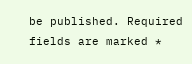be published. Required fields are marked *